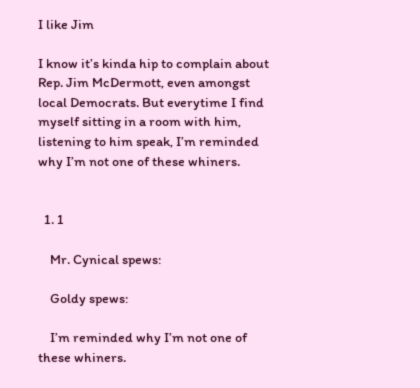I like Jim

I know it’s kinda hip to complain about Rep. Jim McDermott, even amongst local Democrats. But everytime I find myself sitting in a room with him, listening to him speak, I’m reminded why I’m not one of these whiners.


  1. 1

    Mr. Cynical spews:

    Goldy spews:

    I’m reminded why I’m not one of these whiners.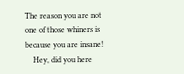The reason you are not one of those whiners is because you are insane!
    Hey, did you here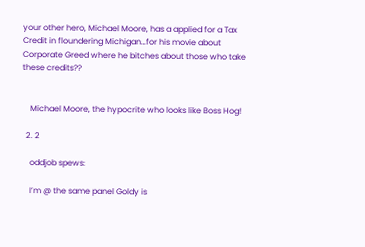your other hero, Michael Moore, has a applied for a Tax Credit in floundering Michigan…for his movie about Corporate Greed where he bitches about those who take these credits??


    Michael Moore, the hypocrite who looks like Boss Hog!

  2. 2

    oddjob spews:

    I’m @ the same panel Goldy is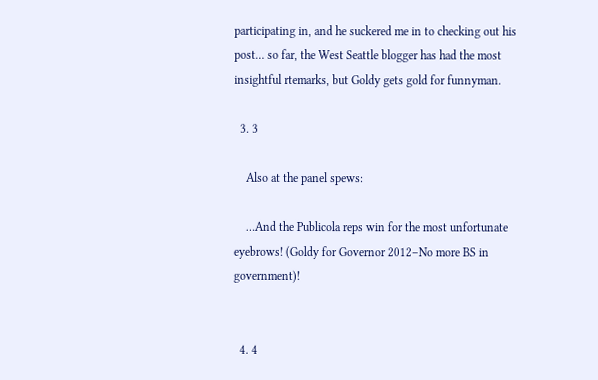participating in, and he suckered me in to checking out his post… so far, the West Seattle blogger has had the most insightful rtemarks, but Goldy gets gold for funnyman.

  3. 3

    Also at the panel spews:

    …And the Publicola reps win for the most unfortunate eyebrows! (Goldy for Governor 2012–No more BS in government)!


  4. 4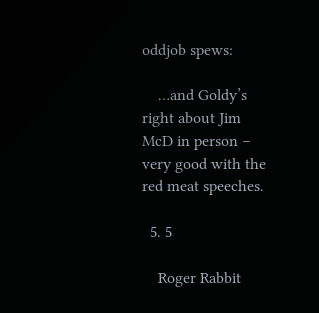oddjob spews:

    …and Goldy’s right about Jim McD in person – very good with the red meat speeches.

  5. 5

    Roger Rabbit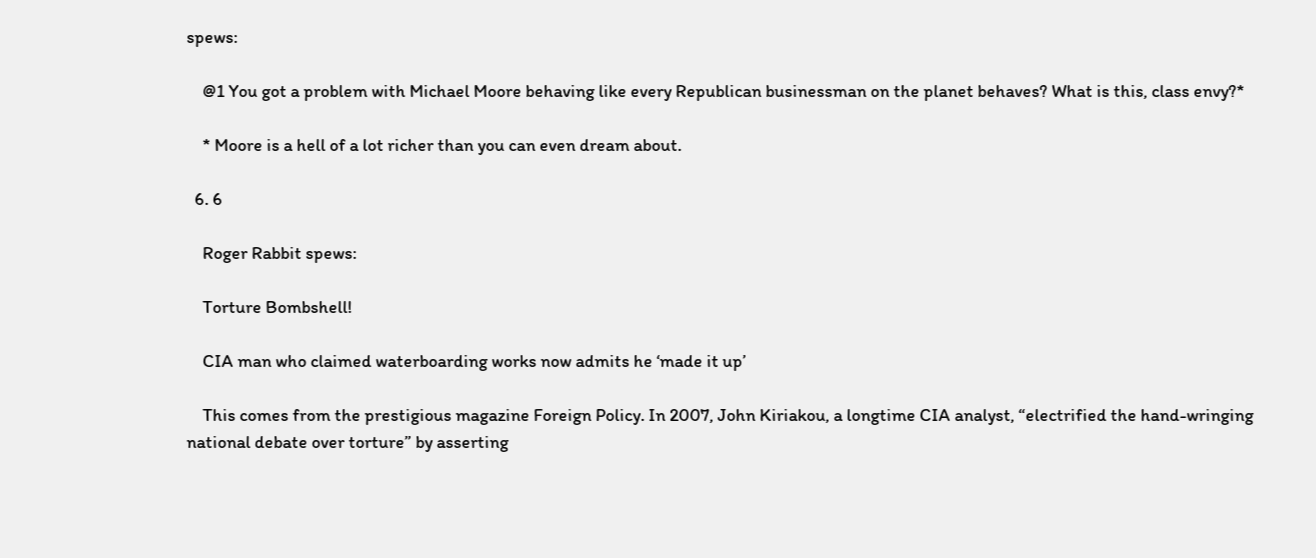spews:

    @1 You got a problem with Michael Moore behaving like every Republican businessman on the planet behaves? What is this, class envy?*

    * Moore is a hell of a lot richer than you can even dream about.

  6. 6

    Roger Rabbit spews:

    Torture Bombshell!

    CIA man who claimed waterboarding works now admits he ‘made it up’

    This comes from the prestigious magazine Foreign Policy. In 2007, John Kiriakou, a longtime CIA analyst, “electrified the hand-wringing national debate over torture” by asserting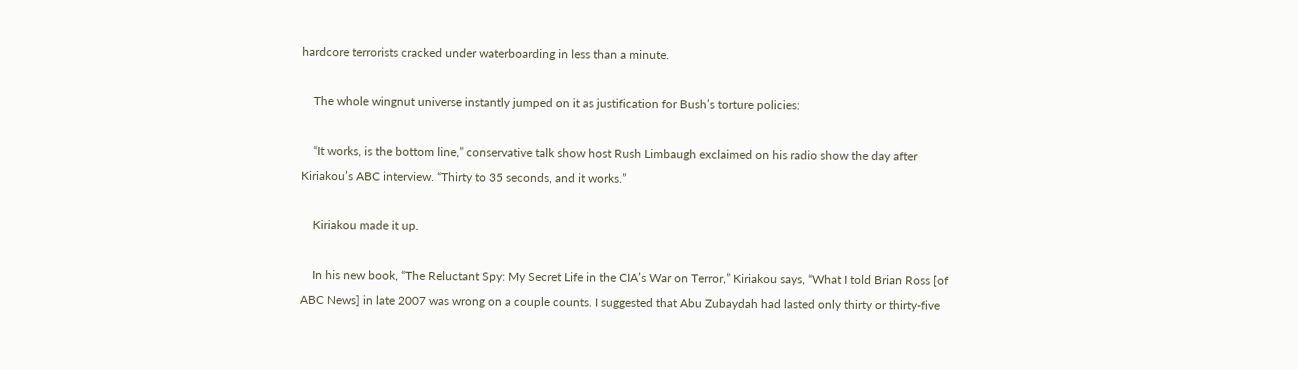hardcore terrorists cracked under waterboarding in less than a minute.

    The whole wingnut universe instantly jumped on it as justification for Bush’s torture policies:

    “It works, is the bottom line,” conservative talk show host Rush Limbaugh exclaimed on his radio show the day after Kiriakou’s ABC interview. “Thirty to 35 seconds, and it works.”

    Kiriakou made it up.

    In his new book, “The Reluctant Spy: My Secret Life in the CIA’s War on Terror,” Kiriakou says, “What I told Brian Ross [of ABC News] in late 2007 was wrong on a couple counts. I suggested that Abu Zubaydah had lasted only thirty or thirty-five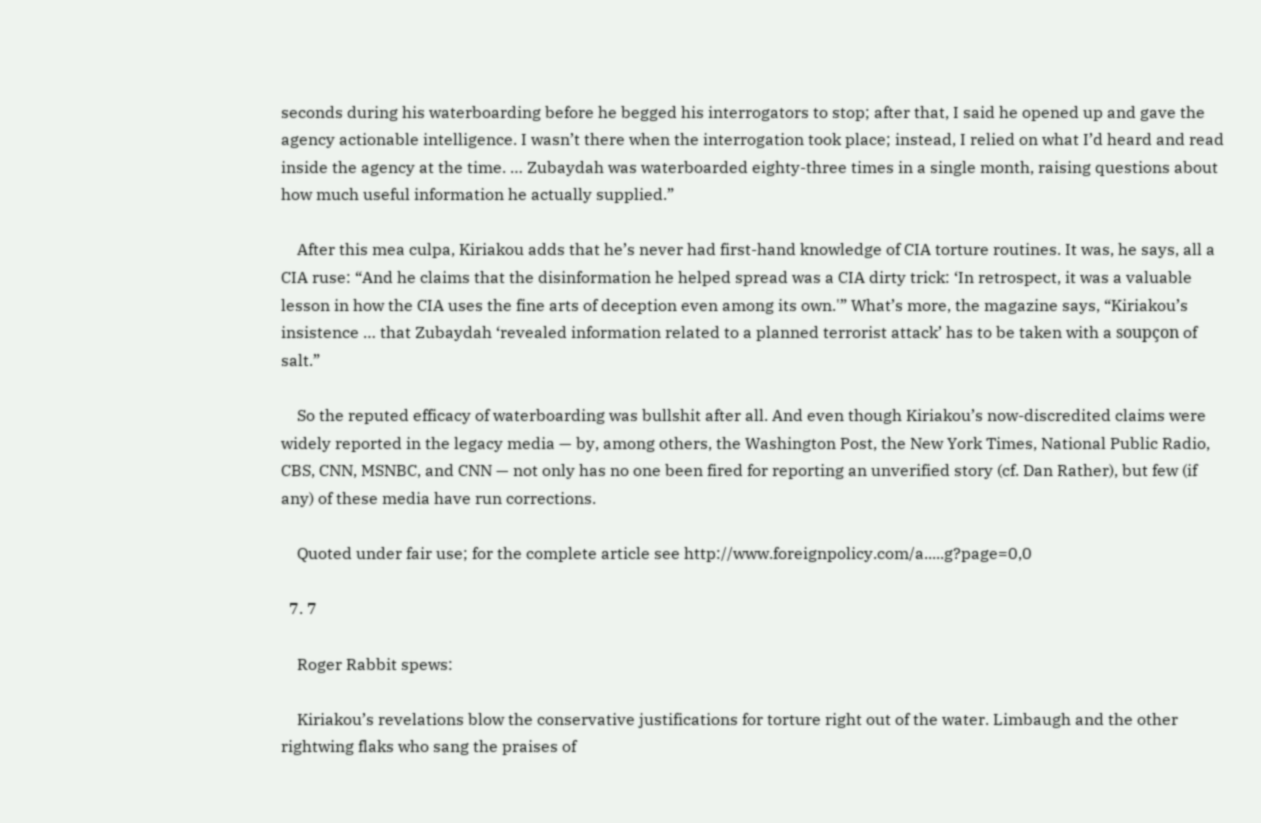seconds during his waterboarding before he begged his interrogators to stop; after that, I said he opened up and gave the agency actionable intelligence. I wasn’t there when the interrogation took place; instead, I relied on what I’d heard and read inside the agency at the time. … Zubaydah was waterboarded eighty-three times in a single month, raising questions about how much useful information he actually supplied.”

    After this mea culpa, Kiriakou adds that he’s never had first-hand knowledge of CIA torture routines. It was, he says, all a CIA ruse: “And he claims that the disinformation he helped spread was a CIA dirty trick: ‘In retrospect, it was a valuable lesson in how the CIA uses the fine arts of deception even among its own.'” What’s more, the magazine says, “Kiriakou’s insistence … that Zubaydah ‘revealed information related to a planned terrorist attack’ has to be taken with a soupçon of salt.”

    So the reputed efficacy of waterboarding was bullshit after all. And even though Kiriakou’s now-discredited claims were widely reported in the legacy media — by, among others, the Washington Post, the New York Times, National Public Radio, CBS, CNN, MSNBC, and CNN — not only has no one been fired for reporting an unverified story (cf. Dan Rather), but few (if any) of these media have run corrections.

    Quoted under fair use; for the complete article see http://www.foreignpolicy.com/a.....g?page=0,0

  7. 7

    Roger Rabbit spews:

    Kiriakou’s revelations blow the conservative justifications for torture right out of the water. Limbaugh and the other rightwing flaks who sang the praises of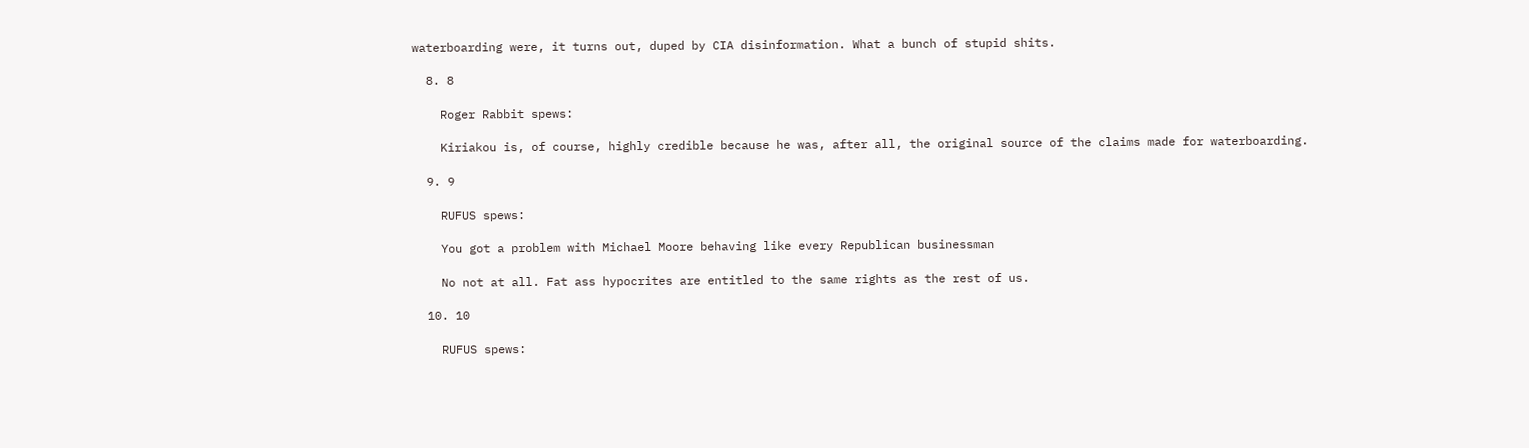waterboarding were, it turns out, duped by CIA disinformation. What a bunch of stupid shits.

  8. 8

    Roger Rabbit spews:

    Kiriakou is, of course, highly credible because he was, after all, the original source of the claims made for waterboarding.

  9. 9

    RUFUS spews:

    You got a problem with Michael Moore behaving like every Republican businessman

    No not at all. Fat ass hypocrites are entitled to the same rights as the rest of us.

  10. 10

    RUFUS spews: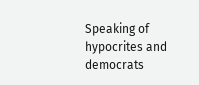Speaking of hypocrites and democrats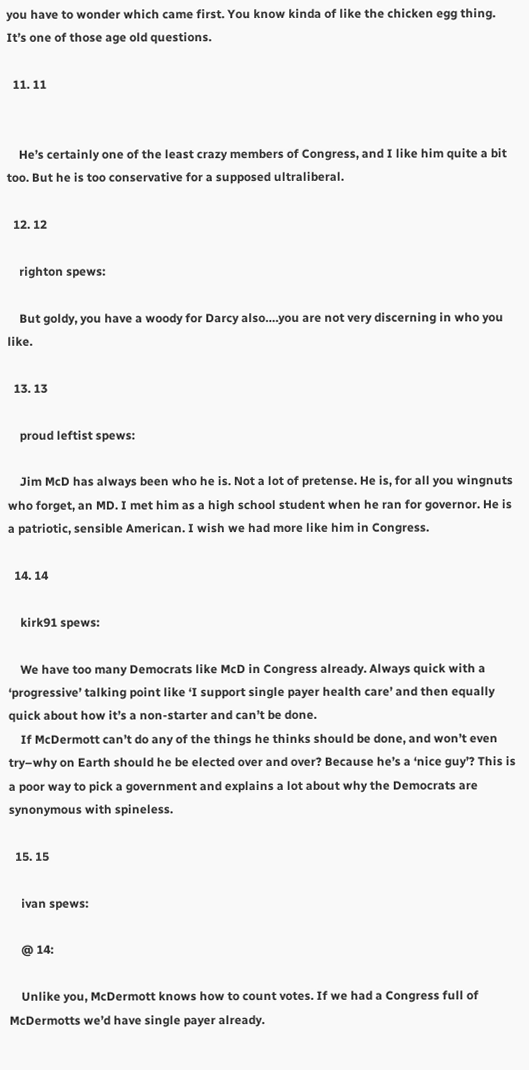you have to wonder which came first. You know kinda of like the chicken egg thing. It’s one of those age old questions.

  11. 11


    He’s certainly one of the least crazy members of Congress, and I like him quite a bit too. But he is too conservative for a supposed ultraliberal.

  12. 12

    righton spews:

    But goldy, you have a woody for Darcy also….you are not very discerning in who you like.

  13. 13

    proud leftist spews:

    Jim McD has always been who he is. Not a lot of pretense. He is, for all you wingnuts who forget, an MD. I met him as a high school student when he ran for governor. He is a patriotic, sensible American. I wish we had more like him in Congress.

  14. 14

    kirk91 spews:

    We have too many Democrats like McD in Congress already. Always quick with a ‘progressive’ talking point like ‘I support single payer health care’ and then equally quick about how it’s a non-starter and can’t be done.
    If McDermott can’t do any of the things he thinks should be done, and won’t even try–why on Earth should he be elected over and over? Because he’s a ‘nice guy’? This is a poor way to pick a government and explains a lot about why the Democrats are synonymous with spineless.

  15. 15

    ivan spews:

    @ 14:

    Unlike you, McDermott knows how to count votes. If we had a Congress full of McDermotts we’d have single payer already.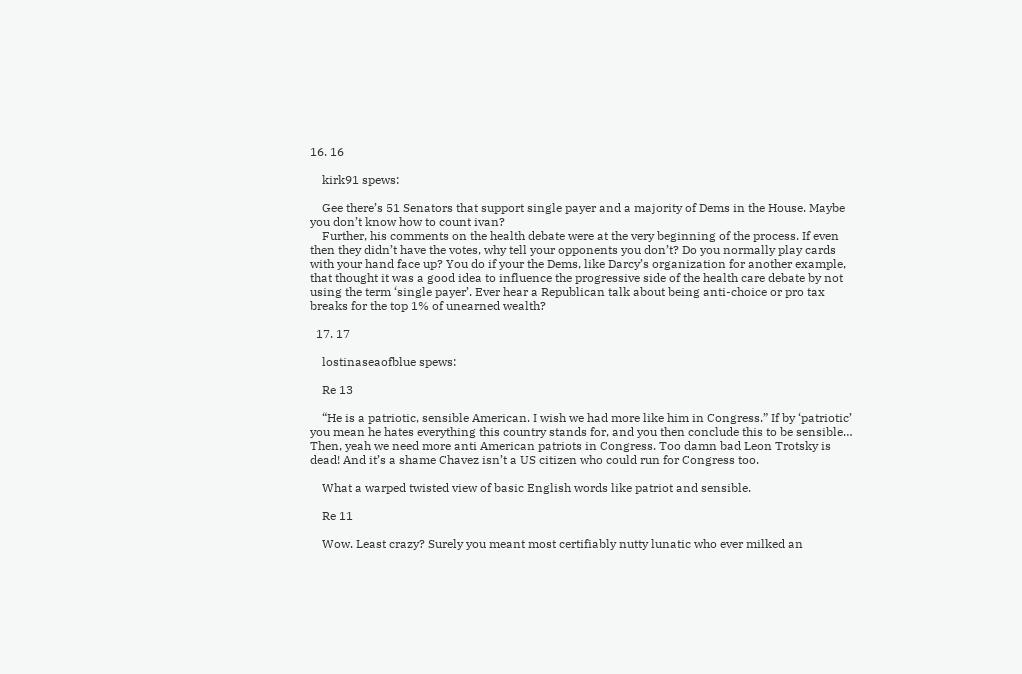16. 16

    kirk91 spews:

    Gee there’s 51 Senators that support single payer and a majority of Dems in the House. Maybe you don’t know how to count ivan?
    Further, his comments on the health debate were at the very beginning of the process. If even then they didn’t have the votes, why tell your opponents you don’t? Do you normally play cards with your hand face up? You do if your the Dems, like Darcy’s organization for another example, that thought it was a good idea to influence the progressive side of the health care debate by not using the term ‘single payer’. Ever hear a Republican talk about being anti-choice or pro tax breaks for the top 1% of unearned wealth?

  17. 17

    lostinaseaofblue spews:

    Re 13

    “He is a patriotic, sensible American. I wish we had more like him in Congress.” If by ‘patriotic’ you mean he hates everything this country stands for, and you then conclude this to be sensible… Then, yeah we need more anti American patriots in Congress. Too damn bad Leon Trotsky is dead! And it’s a shame Chavez isn’t a US citizen who could run for Congress too.

    What a warped twisted view of basic English words like patriot and sensible.

    Re 11

    Wow. Least crazy? Surely you meant most certifiably nutty lunatic who ever milked an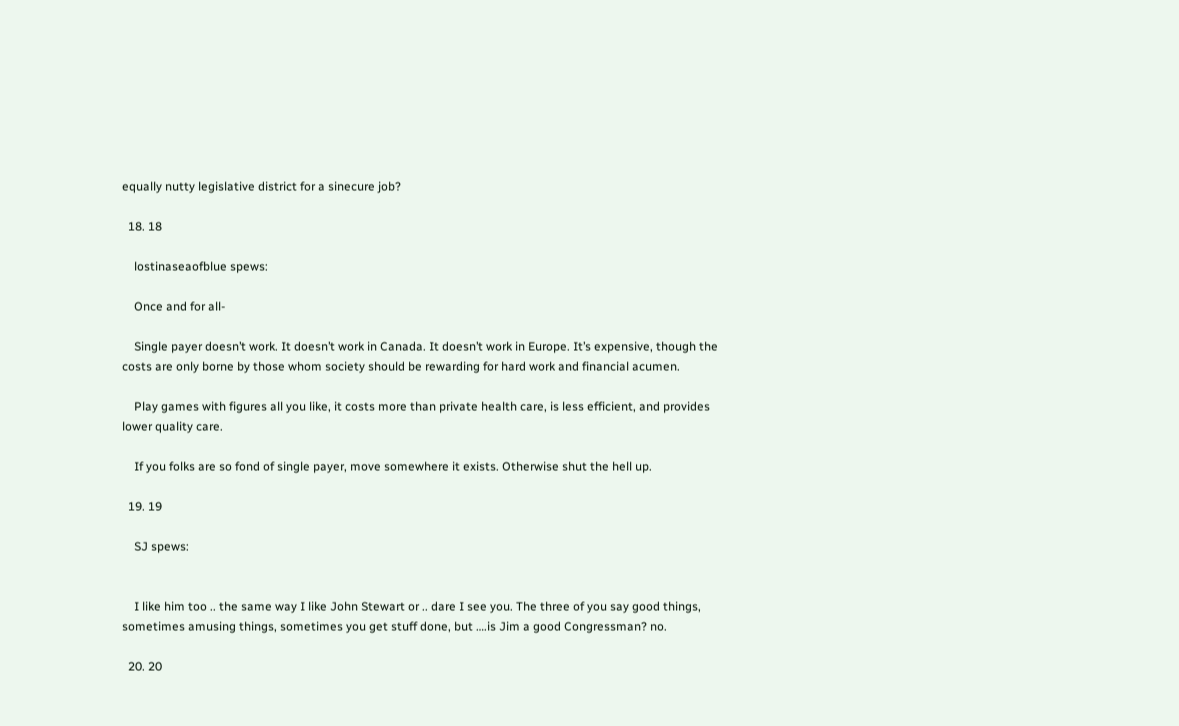equally nutty legislative district for a sinecure job?

  18. 18

    lostinaseaofblue spews:

    Once and for all-

    Single payer doesn’t work. It doesn’t work in Canada. It doesn’t work in Europe. It’s expensive, though the costs are only borne by those whom society should be rewarding for hard work and financial acumen.

    Play games with figures all you like, it costs more than private health care, is less efficient, and provides lower quality care.

    If you folks are so fond of single payer, move somewhere it exists. Otherwise shut the hell up.

  19. 19

    SJ spews:


    I like him too .. the same way I like John Stewart or .. dare I see you. The three of you say good things, sometimes amusing things, sometimes you get stuff done, but ….is Jim a good Congressman? no.

  20. 20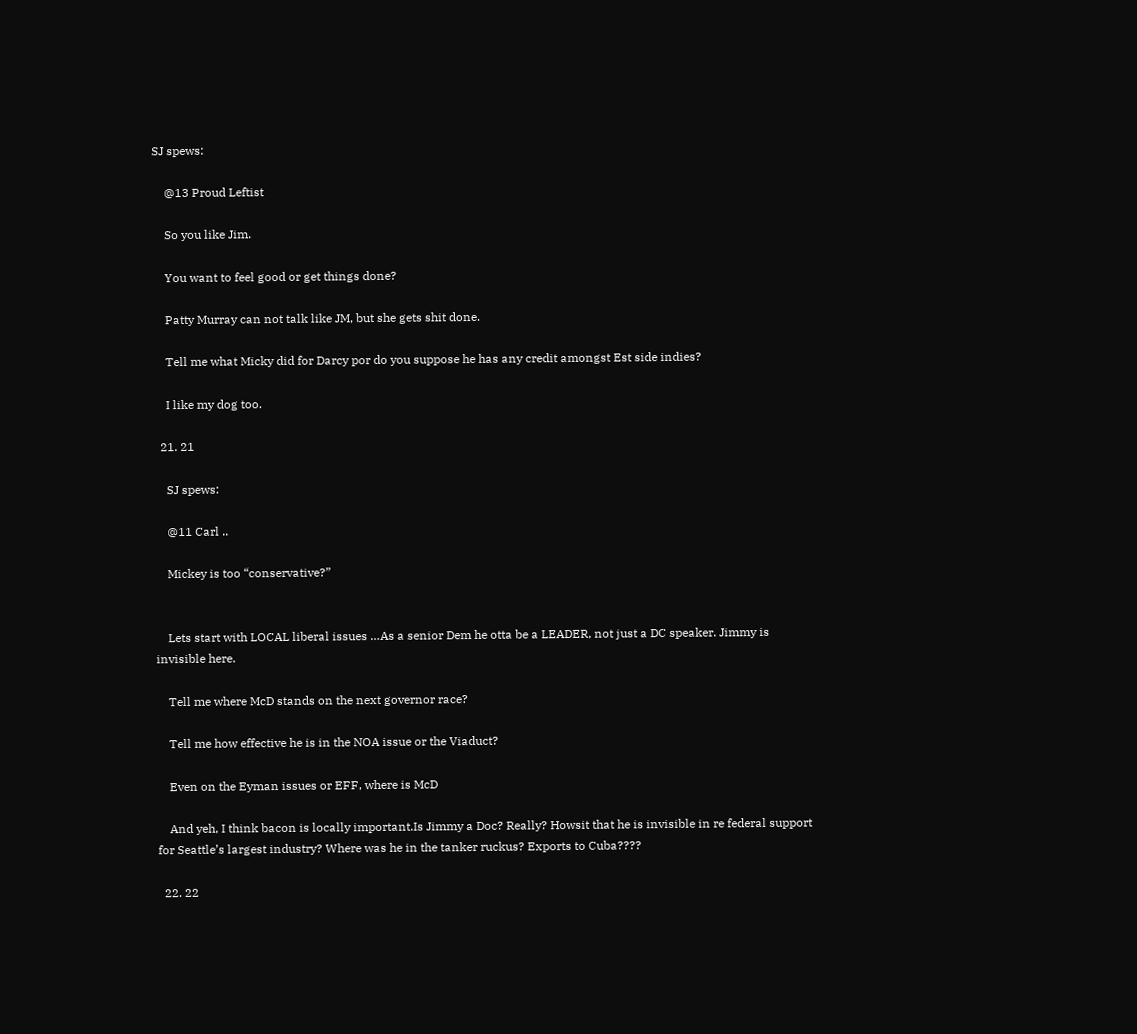SJ spews:

    @13 Proud Leftist

    So you like Jim.

    You want to feel good or get things done?

    Patty Murray can not talk like JM, but she gets shit done.

    Tell me what Micky did for Darcy por do you suppose he has any credit amongst Est side indies?

    I like my dog too.

  21. 21

    SJ spews:

    @11 Carl ..

    Mickey is too “conservative?”


    Lets start with LOCAL liberal issues …As a senior Dem he otta be a LEADER, not just a DC speaker. Jimmy is invisible here.

    Tell me where McD stands on the next governor race?

    Tell me how effective he is in the NOA issue or the Viaduct?

    Even on the Eyman issues or EFF, where is McD

    And yeh, I think bacon is locally important.Is Jimmy a Doc? Really? Howsit that he is invisible in re federal support for Seattle’s largest industry? Where was he in the tanker ruckus? Exports to Cuba????

  22. 22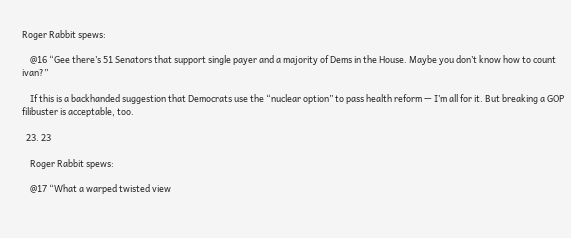Roger Rabbit spews:

    @16 “Gee there’s 51 Senators that support single payer and a majority of Dems in the House. Maybe you don’t know how to count ivan?”

    If this is a backhanded suggestion that Democrats use the “nuclear option” to pass health reform — I’m all for it. But breaking a GOP filibuster is acceptable, too.

  23. 23

    Roger Rabbit spews:

    @17 “What a warped twisted view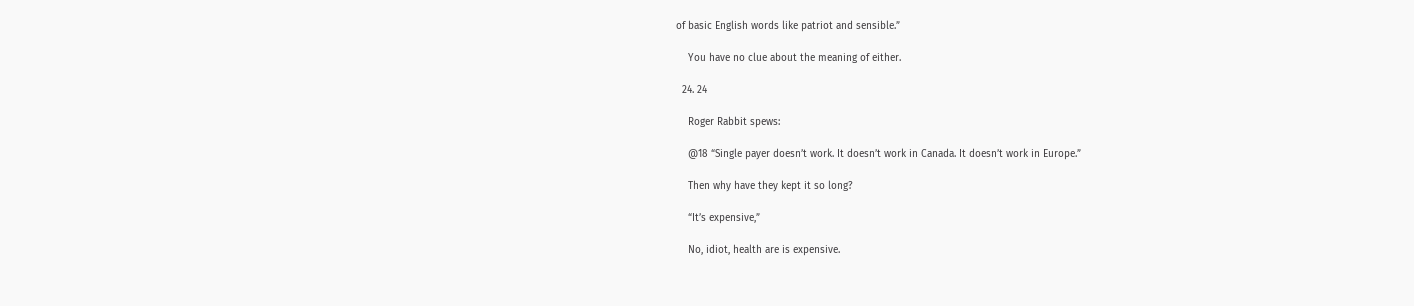of basic English words like patriot and sensible.”

    You have no clue about the meaning of either.

  24. 24

    Roger Rabbit spews:

    @18 “Single payer doesn’t work. It doesn’t work in Canada. It doesn’t work in Europe.”

    Then why have they kept it so long?

    “It’s expensive,”

    No, idiot, health are is expensive.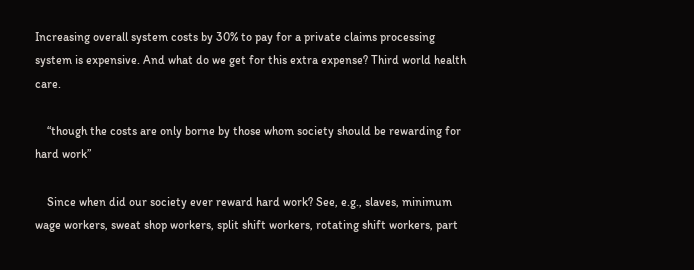Increasing overall system costs by 30% to pay for a private claims processing system is expensive. And what do we get for this extra expense? Third world health care.

    “though the costs are only borne by those whom society should be rewarding for hard work”

    Since when did our society ever reward hard work? See, e.g., slaves, minimum wage workers, sweat shop workers, split shift workers, rotating shift workers, part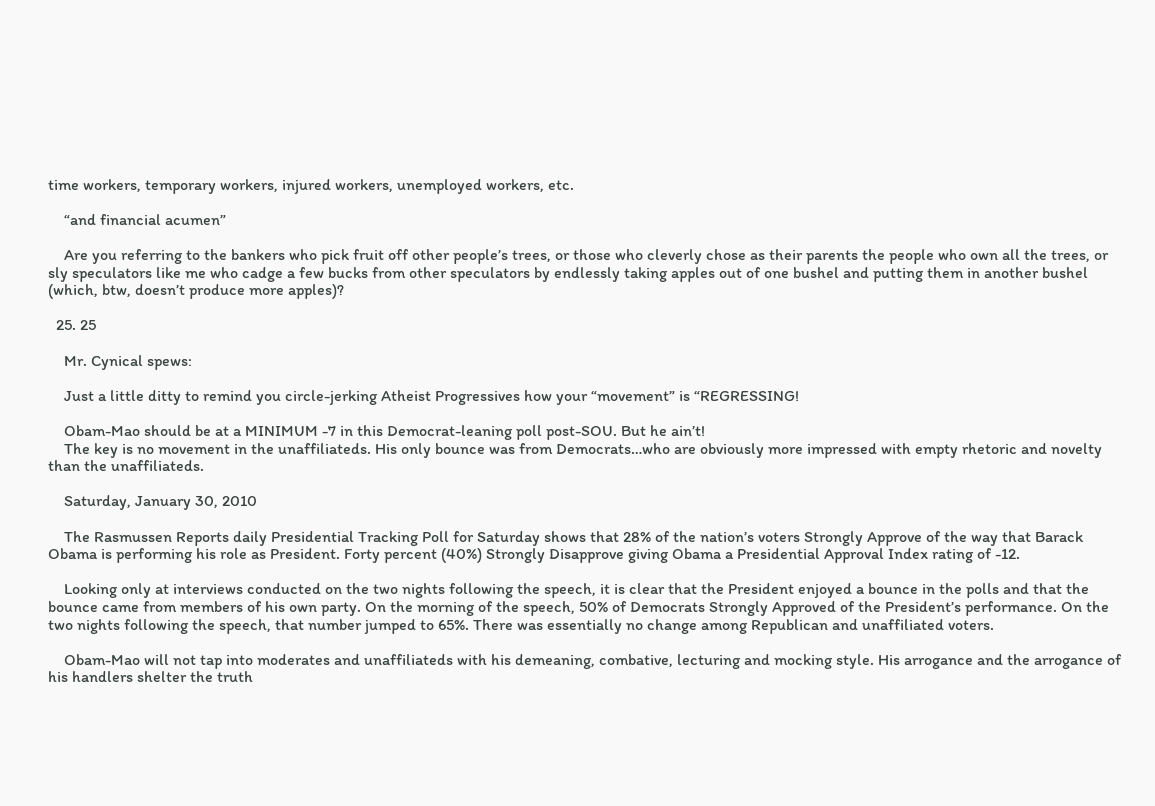time workers, temporary workers, injured workers, unemployed workers, etc.

    “and financial acumen”

    Are you referring to the bankers who pick fruit off other people’s trees, or those who cleverly chose as their parents the people who own all the trees, or sly speculators like me who cadge a few bucks from other speculators by endlessly taking apples out of one bushel and putting them in another bushel (which, btw, doesn’t produce more apples)?

  25. 25

    Mr. Cynical spews:

    Just a little ditty to remind you circle-jerking Atheist Progressives how your “movement” is “REGRESSING!

    Obam-Mao should be at a MINIMUM -7 in this Democrat-leaning poll post-SOU. But he ain’t!
    The key is no movement in the unaffiliateds. His only bounce was from Democrats…who are obviously more impressed with empty rhetoric and novelty than the unaffiliateds.

    Saturday, January 30, 2010

    The Rasmussen Reports daily Presidential Tracking Poll for Saturday shows that 28% of the nation’s voters Strongly Approve of the way that Barack Obama is performing his role as President. Forty percent (40%) Strongly Disapprove giving Obama a Presidential Approval Index rating of -12.

    Looking only at interviews conducted on the two nights following the speech, it is clear that the President enjoyed a bounce in the polls and that the bounce came from members of his own party. On the morning of the speech, 50% of Democrats Strongly Approved of the President’s performance. On the two nights following the speech, that number jumped to 65%. There was essentially no change among Republican and unaffiliated voters.

    Obam-Mao will not tap into moderates and unaffiliateds with his demeaning, combative, lecturing and mocking style. His arrogance and the arrogance of his handlers shelter the truth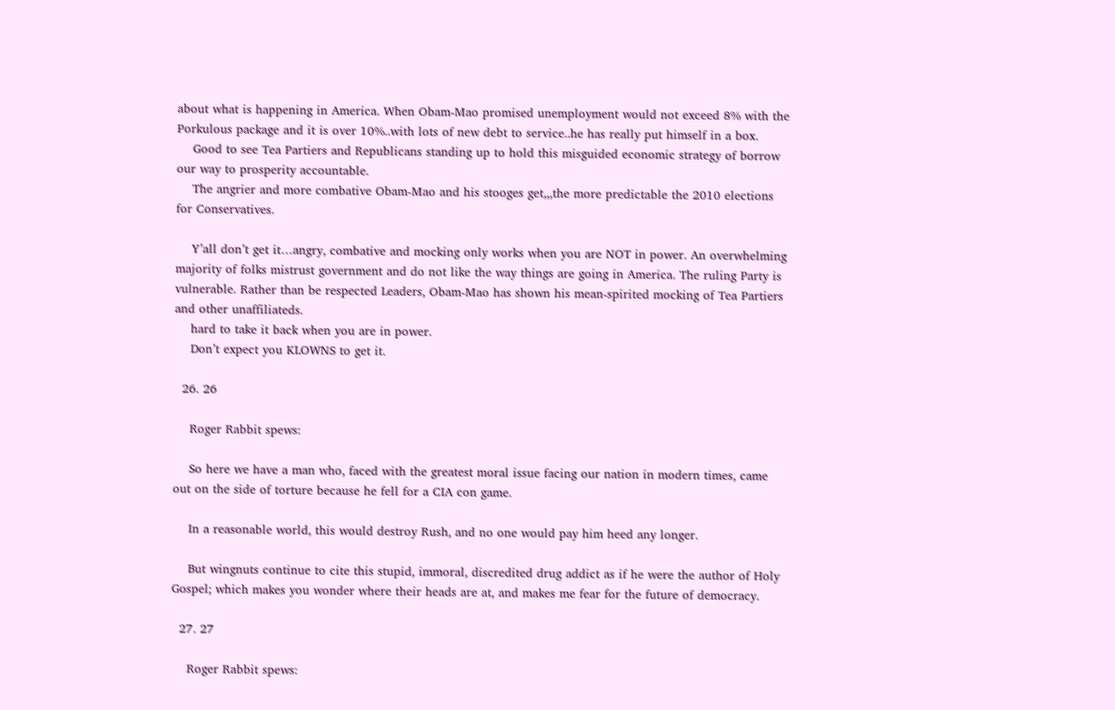about what is happening in America. When Obam-Mao promised unemployment would not exceed 8% with the Porkulous package and it is over 10%..with lots of new debt to service..he has really put himself in a box.
    Good to see Tea Partiers and Republicans standing up to hold this misguided economic strategy of borrow our way to prosperity accountable.
    The angrier and more combative Obam-Mao and his stooges get,,,the more predictable the 2010 elections for Conservatives.

    Y’all don’t get it…angry, combative and mocking only works when you are NOT in power. An overwhelming majority of folks mistrust government and do not like the way things are going in America. The ruling Party is vulnerable. Rather than be respected Leaders, Obam-Mao has shown his mean-spirited mocking of Tea Partiers and other unaffiliateds.
    hard to take it back when you are in power.
    Don’t expect you KLOWNS to get it.

  26. 26

    Roger Rabbit spews:

    So here we have a man who, faced with the greatest moral issue facing our nation in modern times, came out on the side of torture because he fell for a CIA con game.

    In a reasonable world, this would destroy Rush, and no one would pay him heed any longer.

    But wingnuts continue to cite this stupid, immoral, discredited drug addict as if he were the author of Holy Gospel; which makes you wonder where their heads are at, and makes me fear for the future of democracy.

  27. 27

    Roger Rabbit spews: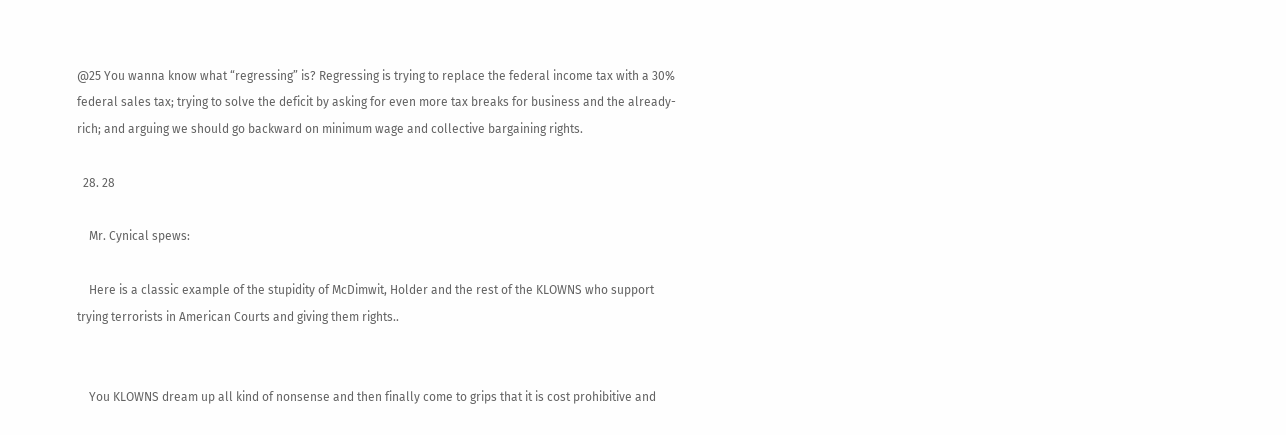@25 You wanna know what “regressing” is? Regressing is trying to replace the federal income tax with a 30% federal sales tax; trying to solve the deficit by asking for even more tax breaks for business and the already-rich; and arguing we should go backward on minimum wage and collective bargaining rights.

  28. 28

    Mr. Cynical spews:

    Here is a classic example of the stupidity of McDimwit, Holder and the rest of the KLOWNS who support trying terrorists in American Courts and giving them rights..


    You KLOWNS dream up all kind of nonsense and then finally come to grips that it is cost prohibitive and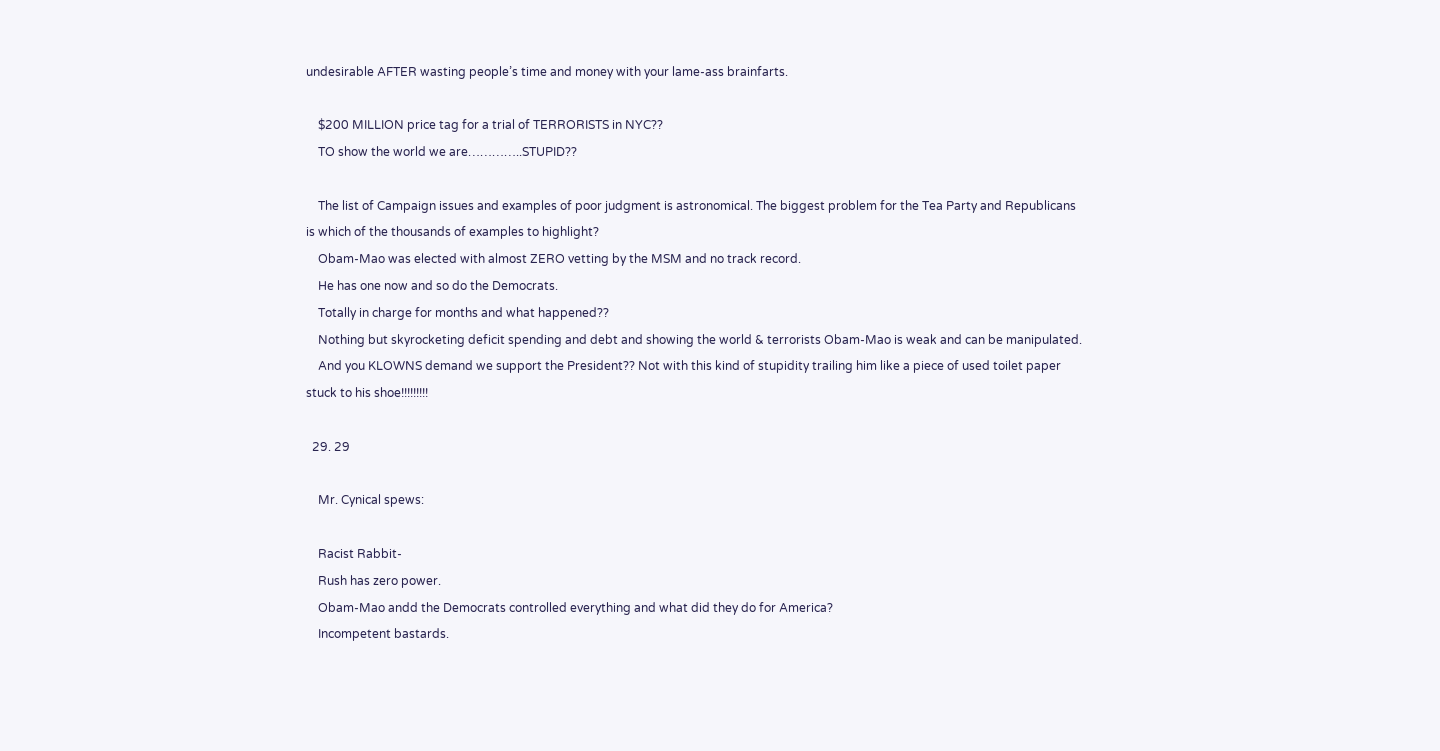undesirable AFTER wasting people’s time and money with your lame-ass brainfarts.

    $200 MILLION price tag for a trial of TERRORISTS in NYC??
    TO show the world we are…………..STUPID??

    The list of Campaign issues and examples of poor judgment is astronomical. The biggest problem for the Tea Party and Republicans is which of the thousands of examples to highlight?
    Obam-Mao was elected with almost ZERO vetting by the MSM and no track record.
    He has one now and so do the Democrats.
    Totally in charge for months and what happened??
    Nothing but skyrocketing deficit spending and debt and showing the world & terrorists Obam-Mao is weak and can be manipulated.
    And you KLOWNS demand we support the President?? Not with this kind of stupidity trailing him like a piece of used toilet paper stuck to his shoe!!!!!!!!!

  29. 29

    Mr. Cynical spews:

    Racist Rabbit-
    Rush has zero power.
    Obam-Mao andd the Democrats controlled everything and what did they do for America?
    Incompetent bastards.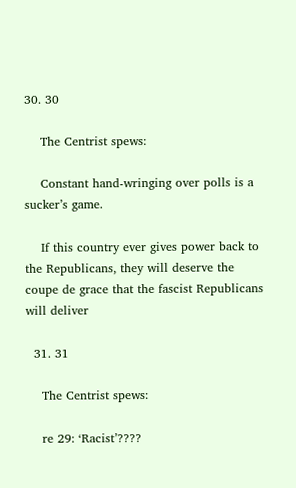30. 30

    The Centrist spews:

    Constant hand-wringing over polls is a sucker’s game.

    If this country ever gives power back to the Republicans, they will deserve the coupe de grace that the fascist Republicans will deliver

  31. 31

    The Centrist spews:

    re 29: ‘Racist’????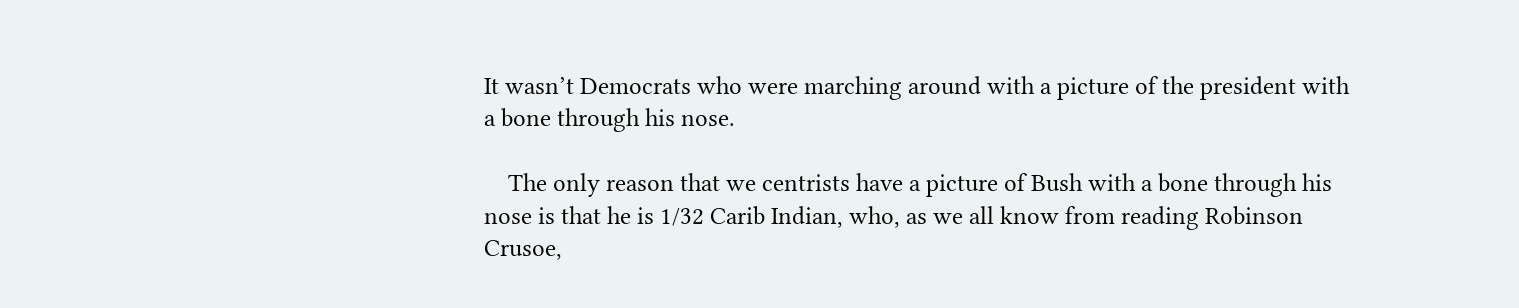It wasn’t Democrats who were marching around with a picture of the president with a bone through his nose.

    The only reason that we centrists have a picture of Bush with a bone through his nose is that he is 1/32 Carib Indian, who, as we all know from reading Robinson Crusoe,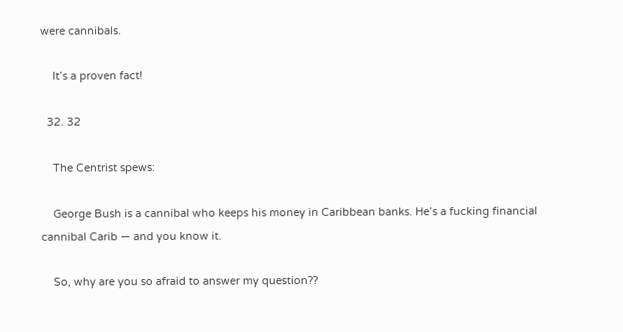were cannibals.

    It’s a proven fact!

  32. 32

    The Centrist spews:

    George Bush is a cannibal who keeps his money in Caribbean banks. He’s a fucking financial cannibal Carib — and you know it.

    So, why are you so afraid to answer my question??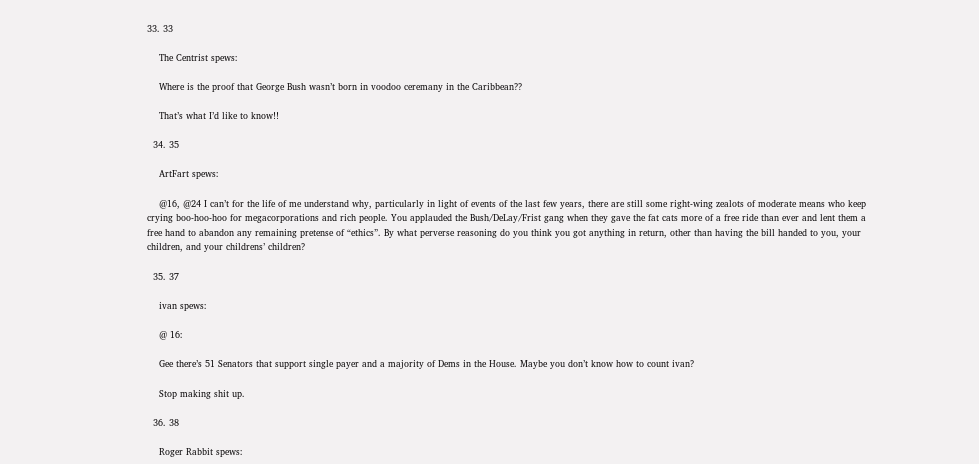33. 33

    The Centrist spews:

    Where is the proof that George Bush wasn’t born in voodoo ceremany in the Caribbean??

    That’s what I’d like to know!!

  34. 35

    ArtFart spews:

    @16, @24 I can’t for the life of me understand why, particularly in light of events of the last few years, there are still some right-wing zealots of moderate means who keep crying boo-hoo-hoo for megacorporations and rich people. You applauded the Bush/DeLay/Frist gang when they gave the fat cats more of a free ride than ever and lent them a free hand to abandon any remaining pretense of “ethics”. By what perverse reasoning do you think you got anything in return, other than having the bill handed to you, your children, and your childrens’ children?

  35. 37

    ivan spews:

    @ 16:

    Gee there’s 51 Senators that support single payer and a majority of Dems in the House. Maybe you don’t know how to count ivan?

    Stop making shit up.

  36. 38

    Roger Rabbit spews: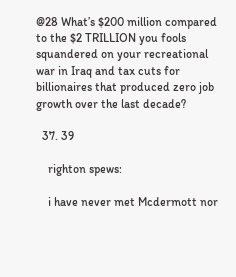@28 What’s $200 million compared to the $2 TRILLION you fools squandered on your recreational war in Iraq and tax cuts for billionaires that produced zero job growth over the last decade?

  37. 39

    righton spews:

    i have never met Mcdermott nor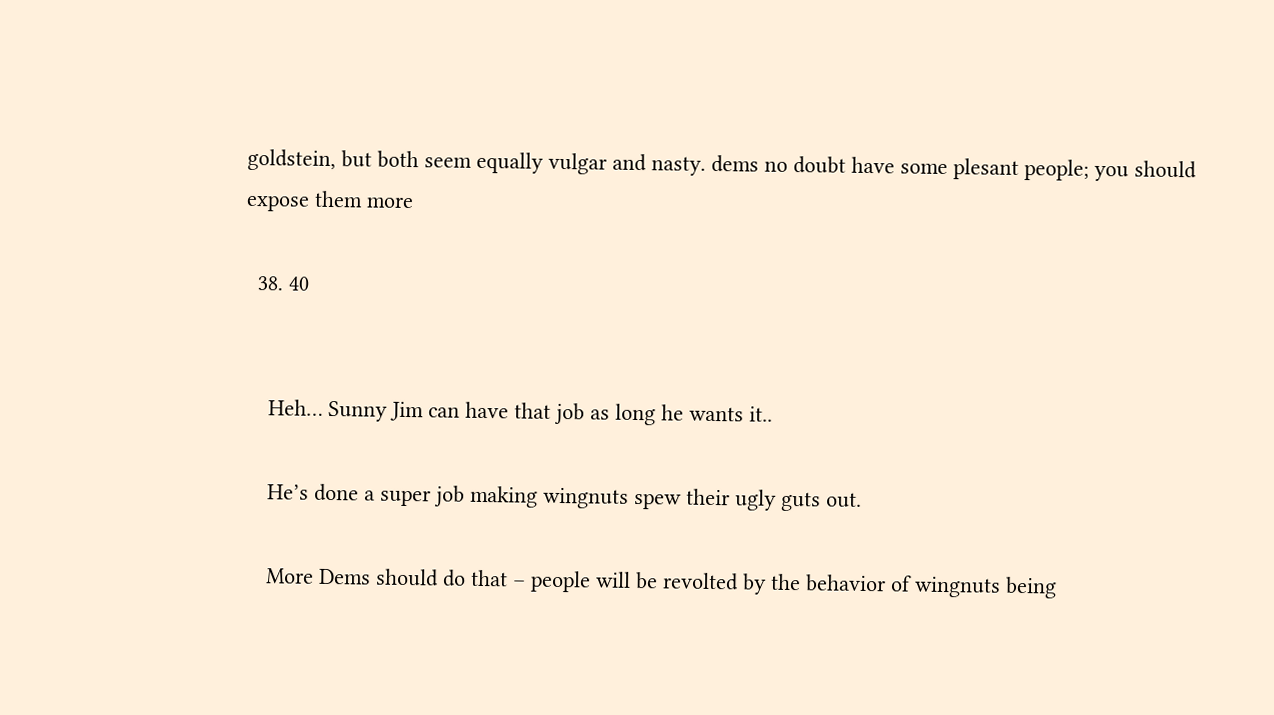goldstein, but both seem equally vulgar and nasty. dems no doubt have some plesant people; you should expose them more

  38. 40


    Heh… Sunny Jim can have that job as long he wants it..

    He’s done a super job making wingnuts spew their ugly guts out.

    More Dems should do that – people will be revolted by the behavior of wingnuts being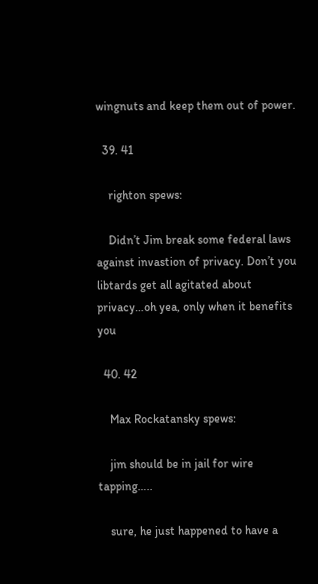wingnuts and keep them out of power.

  39. 41

    righton spews:

    Didn’t Jim break some federal laws against invastion of privacy. Don’t you libtards get all agitated about privacy…oh yea, only when it benefits you

  40. 42

    Max Rockatansky spews:

    jim should be in jail for wire tapping…..

    sure, he just happened to have a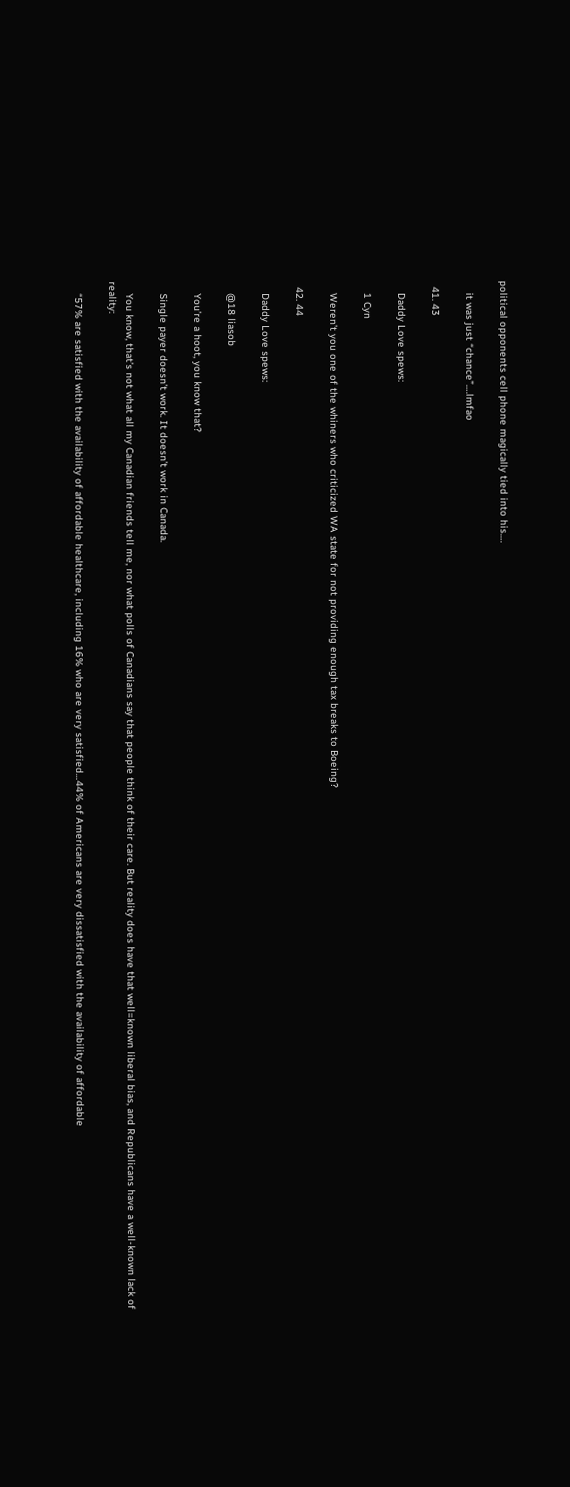political opponents cell phone magically tied into his….

    it was just “chance”….lmfao

  41. 43

    Daddy Love spews:

    1 Cyn

    Weren’t you one of the whiners who criticized WA state for not providing enough tax breaks to Boeing?

  42. 44

    Daddy Love spews:

    @18 liasob

    You’re a hoot, you know that?

    Single payer doesn’t work. It doesn’t work in Canada.

    You know, that’s not what all my Canadian friends tell me, nor what polls of Canadians say that people think of their care. But reality does have that well=known liberal bias, and Republicans have a well-known lack of reality:

    “57% are satisfied with the availability of affordable healthcare, including 16% who are very satisfied…44% of Americans are very dissatisfied with the availability of affordable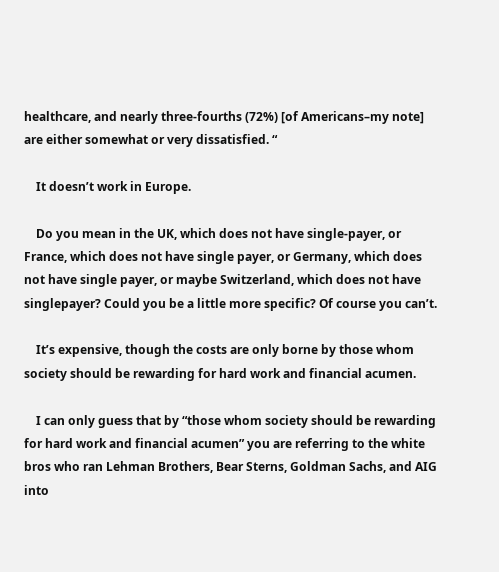healthcare, and nearly three-fourths (72%) [of Americans–my note] are either somewhat or very dissatisfied. “

    It doesn’t work in Europe.

    Do you mean in the UK, which does not have single-payer, or France, which does not have single payer, or Germany, which does not have single payer, or maybe Switzerland, which does not have singlepayer? Could you be a little more specific? Of course you can’t.

    It’s expensive, though the costs are only borne by those whom society should be rewarding for hard work and financial acumen.

    I can only guess that by “those whom society should be rewarding for hard work and financial acumen” you are referring to the white bros who ran Lehman Brothers, Bear Sterns, Goldman Sachs, and AIG into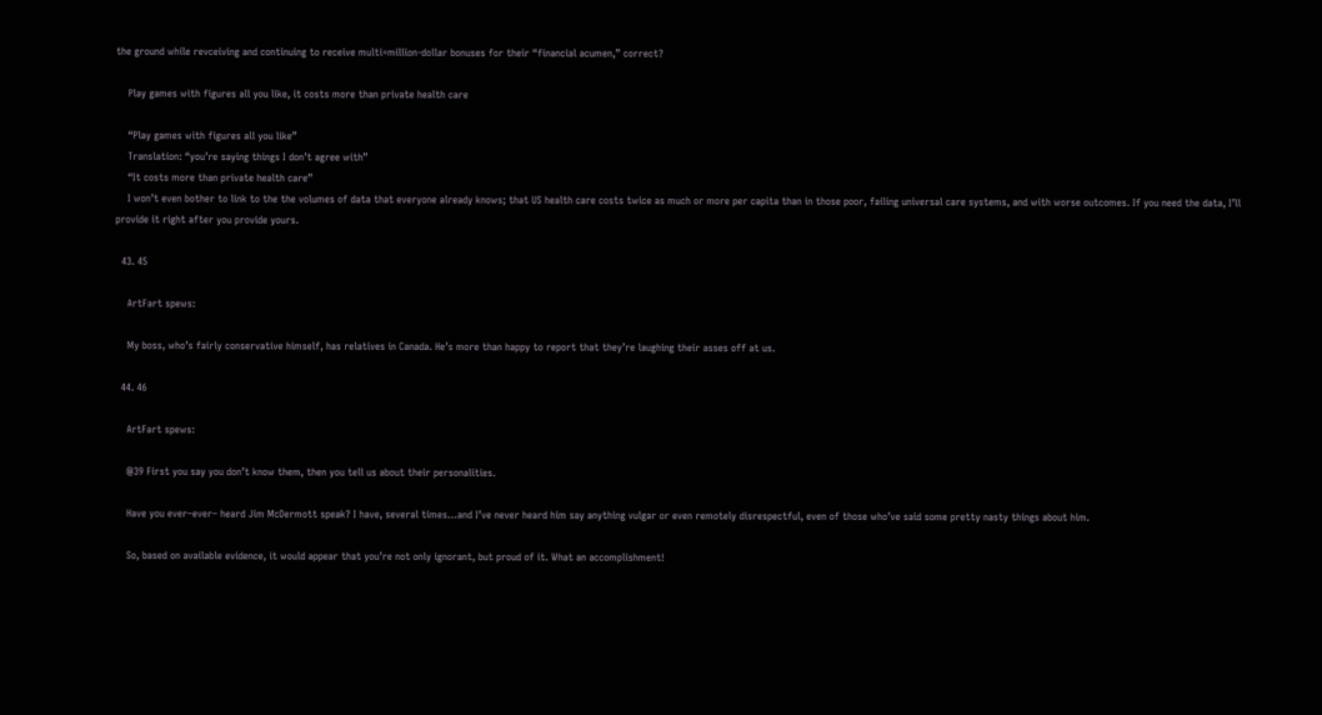the ground while revceiving and continuing to receive multi=million-dollar bonuses for their “financial acumen,” correct?

    Play games with figures all you like, it costs more than private health care

    “Play games with figures all you like”
    Translation: “you’re saying things I don’t agree with”
    “It costs more than private health care”
    I won’t even bother to link to the the volumes of data that everyone already knows; that US health care costs twice as much or more per capita than in those poor, failing universal care systems, and with worse outcomes. If you need the data, I’ll provide it right after you provide yours.

  43. 45

    ArtFart spews:

    My boss, who’s fairly conservative himself, has relatives in Canada. He’s more than happy to report that they’re laughing their asses off at us.

  44. 46

    ArtFart spews:

    @39 First you say you don’t know them, then you tell us about their personalities.

    Have you ever–ever– heard Jim McDermott speak? I have, several times…and I’ve never heard him say anything vulgar or even remotely disrespectful, even of those who’ve said some pretty nasty things about him.

    So, based on available evidence, it would appear that you’re not only ignorant, but proud of it. What an accomplishment!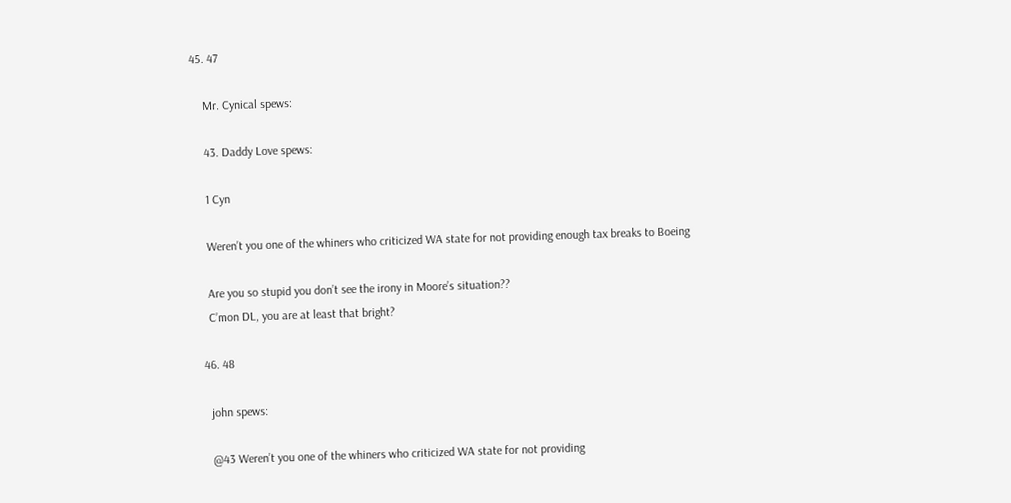45. 47

    Mr. Cynical spews:

    43. Daddy Love spews:

    1 Cyn

    Weren’t you one of the whiners who criticized WA state for not providing enough tax breaks to Boeing

    Are you so stupid you don’t see the irony in Moore’s situation??
    C’mon DL, you are at least that bright?

  46. 48

    john spews:

    @43 Weren’t you one of the whiners who criticized WA state for not providing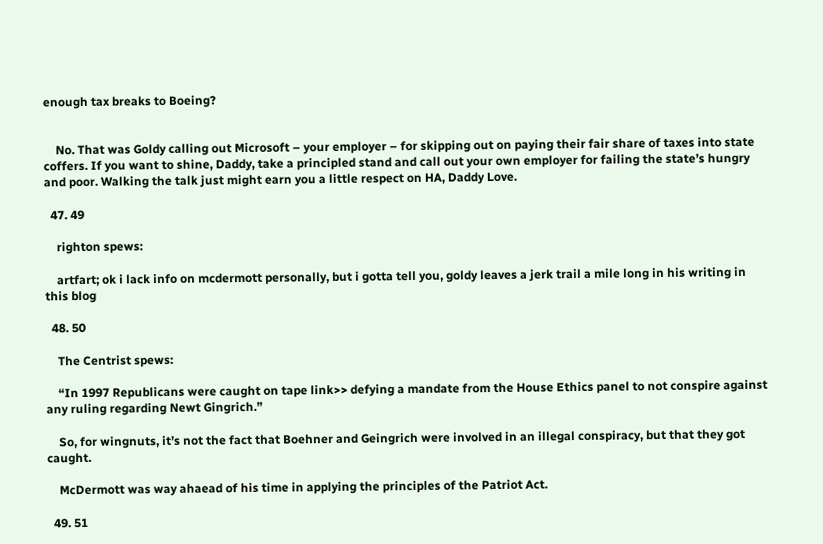enough tax breaks to Boeing?


    No. That was Goldy calling out Microsoft – your employer – for skipping out on paying their fair share of taxes into state coffers. If you want to shine, Daddy, take a principled stand and call out your own employer for failing the state’s hungry and poor. Walking the talk just might earn you a little respect on HA, Daddy Love.

  47. 49

    righton spews:

    artfart; ok i lack info on mcdermott personally, but i gotta tell you, goldy leaves a jerk trail a mile long in his writing in this blog

  48. 50

    The Centrist spews:

    “In 1997 Republicans were caught on tape link>> defying a mandate from the House Ethics panel to not conspire against any ruling regarding Newt Gingrich.”

    So, for wingnuts, it’s not the fact that Boehner and Geingrich were involved in an illegal conspiracy, but that they got caught.

    McDermott was way ahaead of his time in applying the principles of the Patriot Act.

  49. 51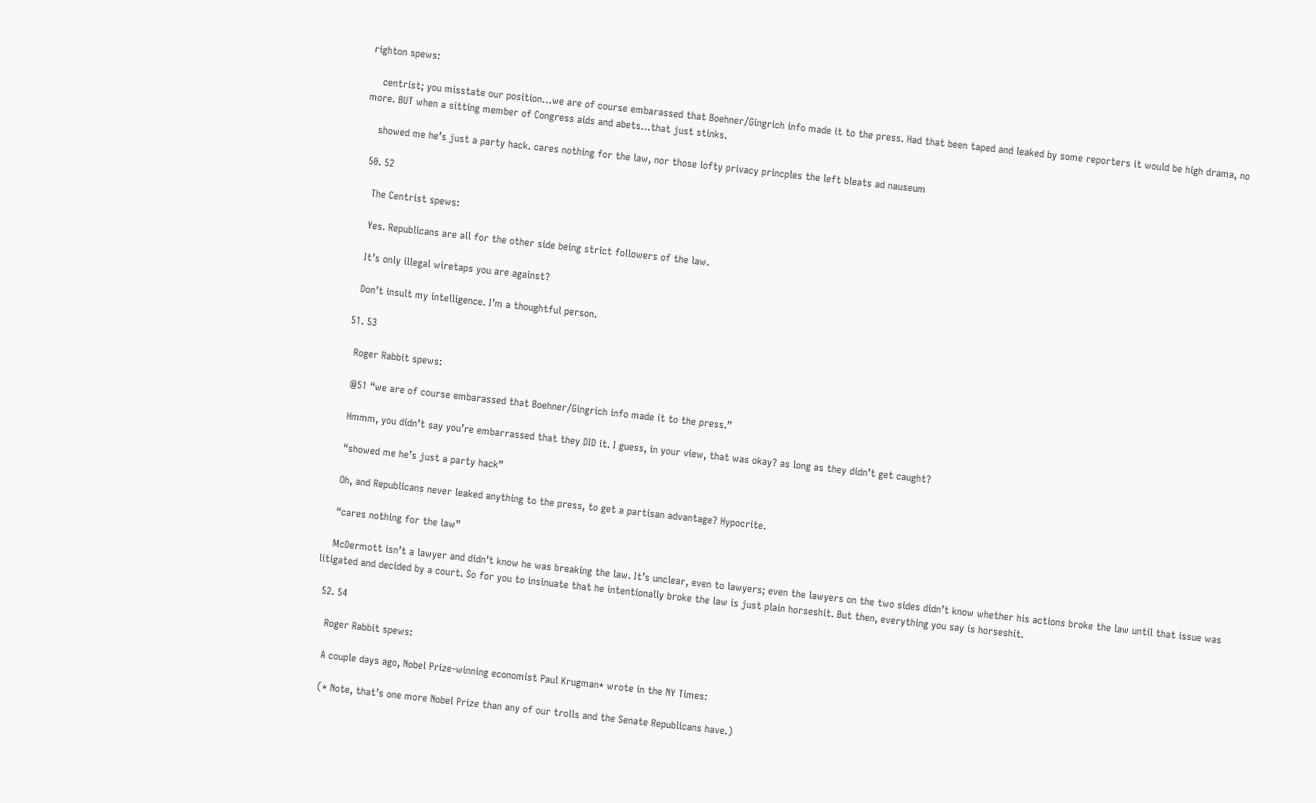righton spews:

    centrist; you misstate our position…we are of course embarassed that Boehner/Gingrich info made it to the press. Had that been taped and leaked by some reporters it would be high drama, no more. BUT when a sitting member of Congress aids and abets…that just stinks.

    showed me he’s just a party hack. cares nothing for the law, nor those lofty privacy princples the left bleats ad nauseum

  50. 52

    The Centrist spews:

    Yes. Republicans are all for the other side being strict followers of the law.

    It’s only illegal wiretaps you are against?

    Don’t insult my intelligence. I’m a thoughtful person.

  51. 53

    Roger Rabbit spews:

    @51 “we are of course embarassed that Boehner/Gingrich info made it to the press.”

    Hmmm, you didn’t say you’re embarrassed that they DID it. I guess, in your view, that was okay? as long as they didn’t get caught?

    “showed me he’s just a party hack”

    Oh, and Republicans never leaked anything to the press, to get a partisan advantage? Hypocrite.

    “cares nothing for the law”

    McDermott isn’t a lawyer and didn’t know he was breaking the law. It’s unclear, even to lawyers; even the lawyers on the two sides didn’t know whether his actions broke the law until that issue was litigated and decided by a court. So for you to insinuate that he intentionally broke the law is just plain horseshit. But then, everything you say is horseshit.

  52. 54

    Roger Rabbit spews:

    A couple days ago, Nobel Prize-winning economist Paul Krugman* wrote in the NY Times:

    (* Note, that’s one more Nobel Prize than any of our trolls and the Senate Republicans have.)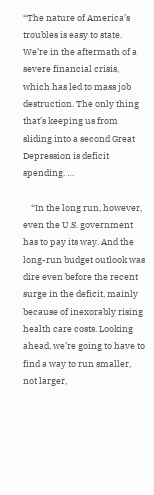“The nature of America’s troubles is easy to state. We’re in the aftermath of a severe financial crisis, which has led to mass job destruction. The only thing that’s keeping us from sliding into a second Great Depression is deficit spending. …

    “In the long run, however, even the U.S. government has to pay its way. And the long-run budget outlook was dire even before the recent surge in the deficit, mainly because of inexorably rising health care costs. Looking ahead, we’re going to have to find a way to run smaller, not larger,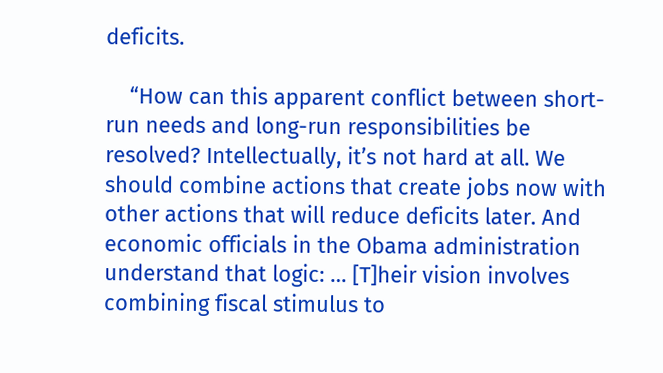deficits.

    “How can this apparent conflict between short-run needs and long-run responsibilities be resolved? Intellectually, it’s not hard at all. We should combine actions that create jobs now with other actions that will reduce deficits later. And economic officials in the Obama administration understand that logic: … [T]heir vision involves combining fiscal stimulus to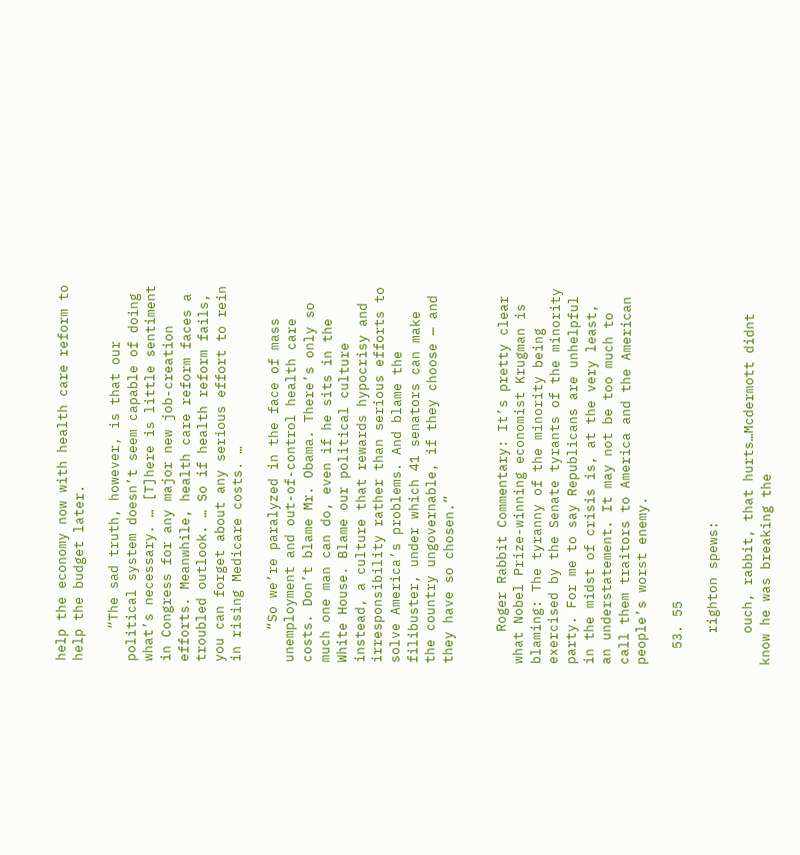help the economy now with health care reform to help the budget later.

    “The sad truth, however, is that our political system doesn’t seem capable of doing what’s necessary. … [T]here is little sentiment in Congress for any major new job-creation efforts. Meanwhile, health care reform faces a troubled outlook. … So if health reform fails, you can forget about any serious effort to rein in rising Medicare costs. …

    “So we’re paralyzed in the face of mass unemployment and out-of-control health care costs. Don’t blame Mr. Obama. There’s only so much one man can do, even if he sits in the White House. Blame our political culture instead, a culture that rewards hypocrisy and irresponsibility rather than serious efforts to solve America’s problems. And blame the filibuster, under which 41 senators can make the country ungovernable, if they choose — and they have so chosen.”


    Roger Rabbit Commentary: It’s pretty clear what Nobel Prize-winning economist Krugman is blaming: The tyranny of the minority being exercised by the Senate tyrants of the minority party. For me to say Republicans are unhelpful in the midst of crisis is, at the very least, an understatement. It may not be too much to call them traitors to America and the American people’s worst enemy.

  53. 55

    righton spews:

    ouch, rabbit, that hurts…Mcdermott didnt know he was breaking the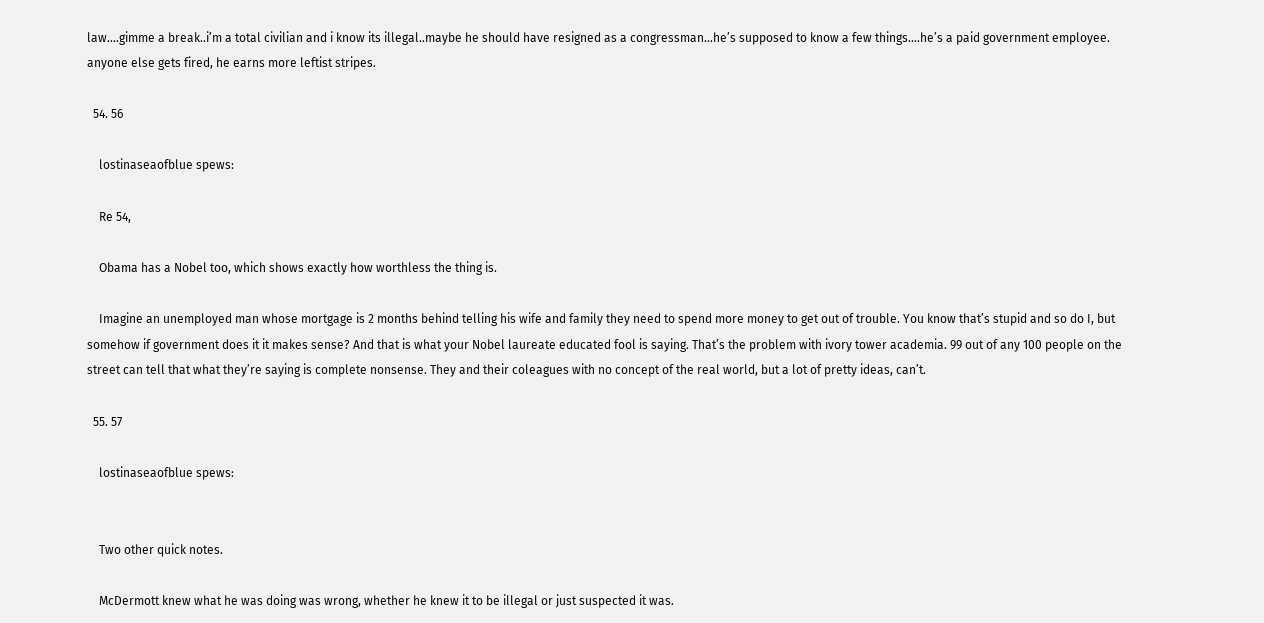law….gimme a break..i’m a total civilian and i know its illegal..maybe he should have resigned as a congressman…he’s supposed to know a few things….he’s a paid government employee. anyone else gets fired, he earns more leftist stripes.

  54. 56

    lostinaseaofblue spews:

    Re 54,

    Obama has a Nobel too, which shows exactly how worthless the thing is.

    Imagine an unemployed man whose mortgage is 2 months behind telling his wife and family they need to spend more money to get out of trouble. You know that’s stupid and so do I, but somehow if government does it it makes sense? And that is what your Nobel laureate educated fool is saying. That’s the problem with ivory tower academia. 99 out of any 100 people on the street can tell that what they’re saying is complete nonsense. They and their coleagues with no concept of the real world, but a lot of pretty ideas, can’t.

  55. 57

    lostinaseaofblue spews:


    Two other quick notes.

    McDermott knew what he was doing was wrong, whether he knew it to be illegal or just suspected it was.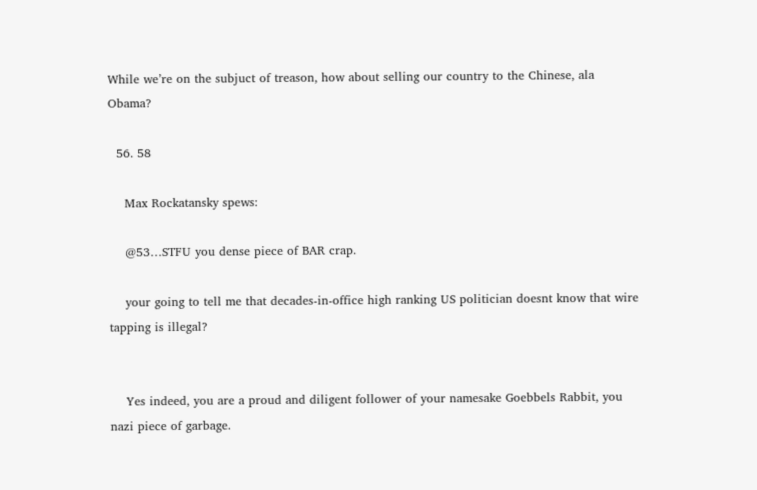While we’re on the subjuct of treason, how about selling our country to the Chinese, ala Obama?

  56. 58

    Max Rockatansky spews:

    @53…STFU you dense piece of BAR crap.

    your going to tell me that decades-in-office high ranking US politician doesnt know that wire tapping is illegal?


    Yes indeed, you are a proud and diligent follower of your namesake Goebbels Rabbit, you nazi piece of garbage.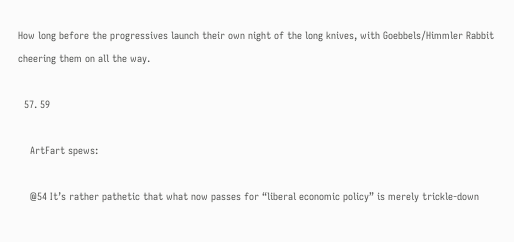How long before the progressives launch their own night of the long knives, with Goebbels/Himmler Rabbit cheering them on all the way.

  57. 59

    ArtFart spews:

    @54 It’s rather pathetic that what now passes for “liberal economic policy” is merely trickle-down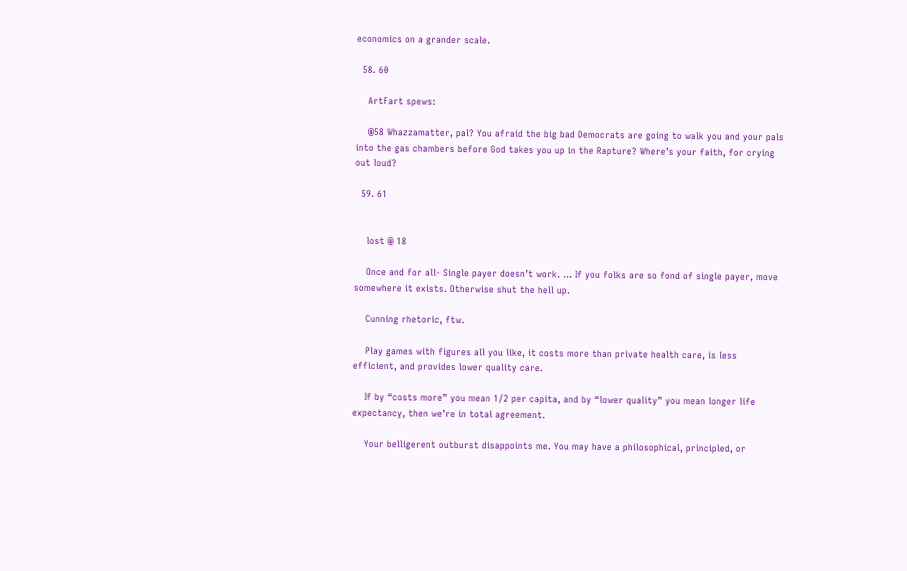economics on a grander scale.

  58. 60

    ArtFart spews:

    @58 Whazzamatter, pal? You afraid the big bad Democrats are going to walk you and your pals into the gas chambers before God takes you up in the Rapture? Where’s your faith, for crying out loud?

  59. 61


    lost @ 18

    Once and for all- Single payer doesn’t work. … If you folks are so fond of single payer, move somewhere it exists. Otherwise shut the hell up.

    Cunning rhetoric, ftw.

    Play games with figures all you like, it costs more than private health care, is less efficient, and provides lower quality care.

    If by “costs more” you mean 1/2 per capita, and by “lower quality” you mean longer life expectancy, then we’re in total agreement.

    Your belligerent outburst disappoints me. You may have a philosophical, principled, or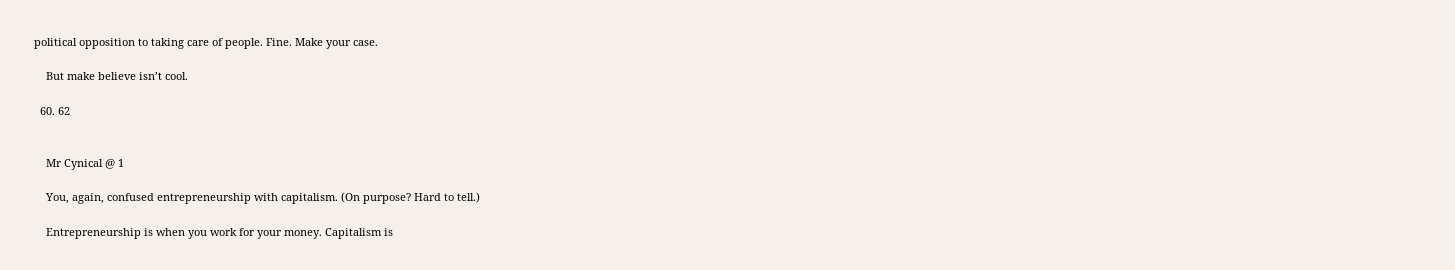political opposition to taking care of people. Fine. Make your case.

    But make believe isn’t cool.

  60. 62


    Mr Cynical @ 1

    You, again, confused entrepreneurship with capitalism. (On purpose? Hard to tell.)

    Entrepreneurship is when you work for your money. Capitalism is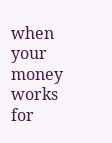when your money works for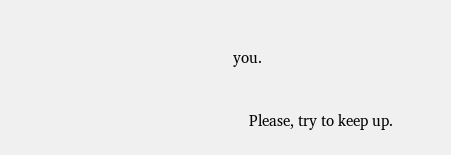you.

    Please, try to keep up.